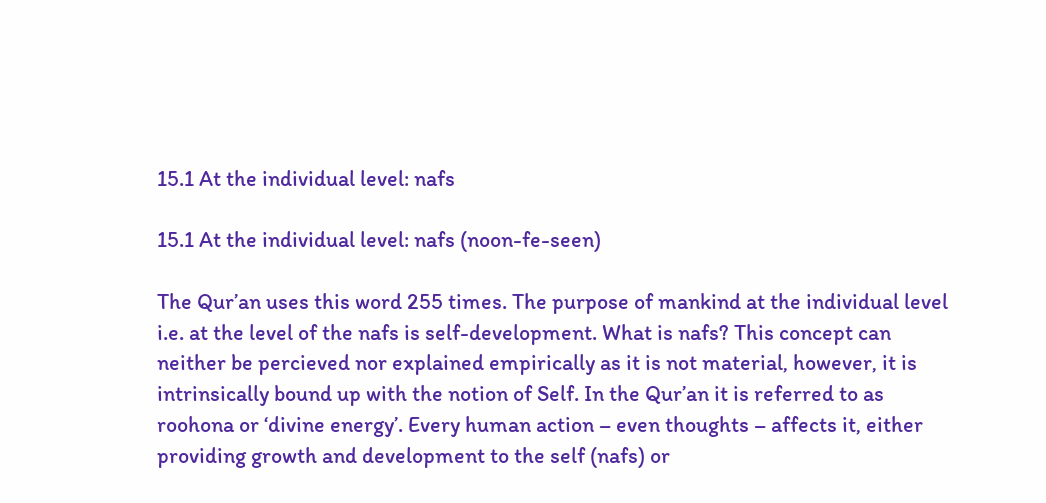15.1 At the individual level: nafs

15.1 At the individual level: nafs (noon-fe-seen)

The Qur’an uses this word 255 times. The purpose of mankind at the individual level i.e. at the level of the nafs is self-development. What is nafs? This concept can neither be percieved nor explained empirically as it is not material, however, it is intrinsically bound up with the notion of Self. In the Qur’an it is referred to as roohona or ‘divine energy’. Every human action – even thoughts – affects it, either providing growth and development to the self (nafs) or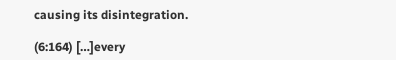causing its disintegration.

(6:164) […]every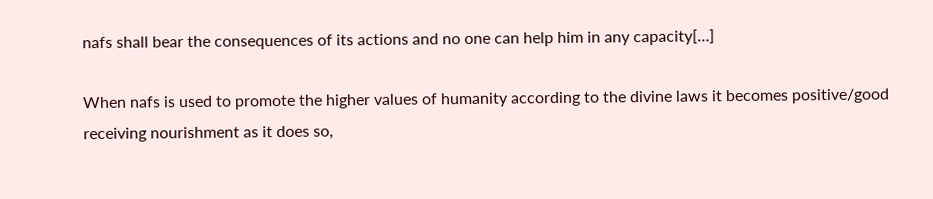nafs shall bear the consequences of its actions and no one can help him in any capacity[…]

When nafs is used to promote the higher values of humanity according to the divine laws it becomes positive/good receiving nourishment as it does so,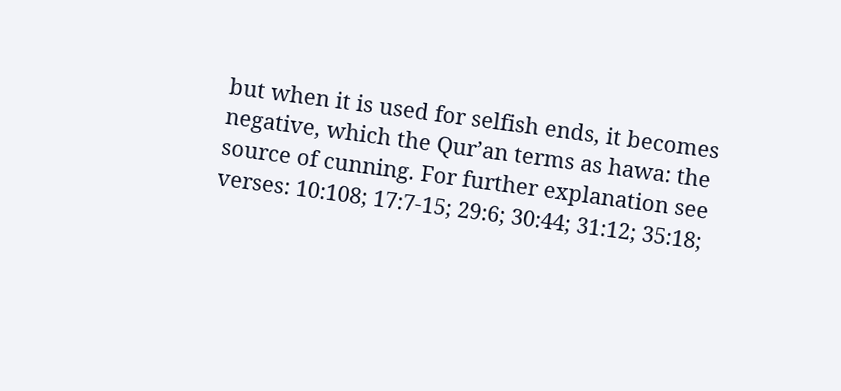but when it is used for selfish ends, it becomes negative, which the Qur’an terms as hawa: the source of cunning. For further explanation see verses: 10:108; 17:7-15; 29:6; 30:44; 31:12; 35:18;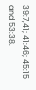39:7,41; 41:46; 45:15 and 53:38.